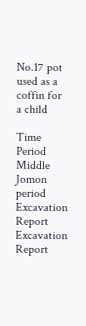No.17 pot used as a coffin for a child

Time Period Middle Jomon period
Excavation Report
Excavation Report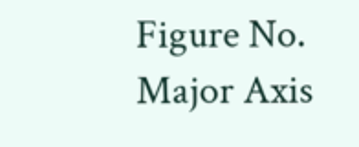Figure No.
Major Axis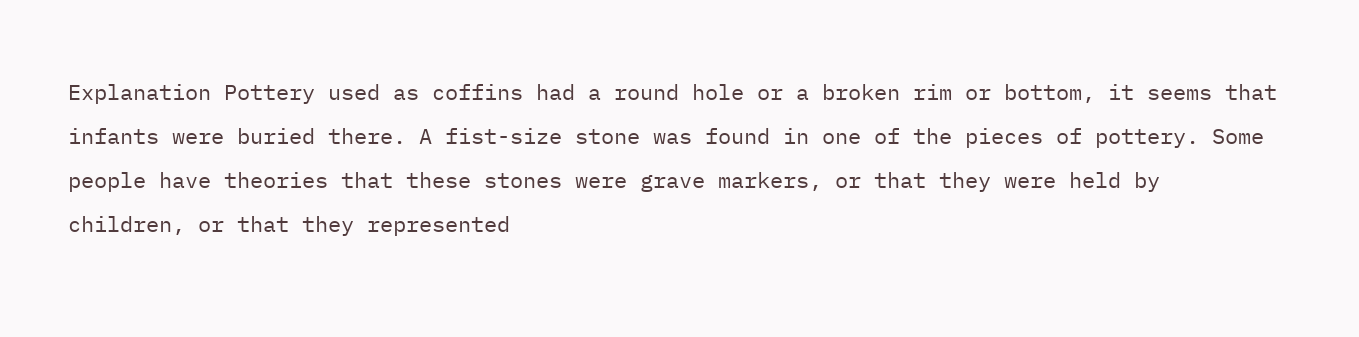Explanation Pottery used as coffins had a round hole or a broken rim or bottom, it seems that infants were buried there. A fist-size stone was found in one of the pieces of pottery. Some people have theories that these stones were grave markers, or that they were held by children, or that they represented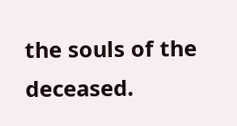the souls of the deceased.